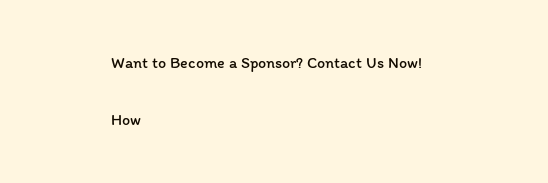Want to Become a Sponsor? Contact Us Now!

How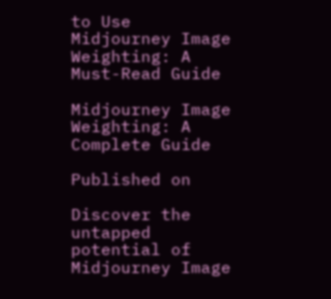to Use Midjourney Image Weighting: A Must-Read Guide

Midjourney Image Weighting: A Complete Guide

Published on

Discover the untapped potential of Midjourney Image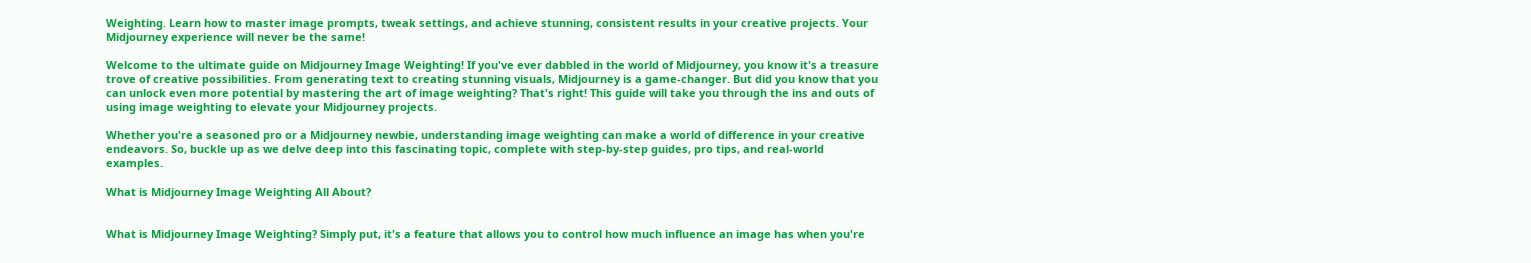Weighting. Learn how to master image prompts, tweak settings, and achieve stunning, consistent results in your creative projects. Your Midjourney experience will never be the same!

Welcome to the ultimate guide on Midjourney Image Weighting! If you've ever dabbled in the world of Midjourney, you know it's a treasure trove of creative possibilities. From generating text to creating stunning visuals, Midjourney is a game-changer. But did you know that you can unlock even more potential by mastering the art of image weighting? That's right! This guide will take you through the ins and outs of using image weighting to elevate your Midjourney projects.

Whether you're a seasoned pro or a Midjourney newbie, understanding image weighting can make a world of difference in your creative endeavors. So, buckle up as we delve deep into this fascinating topic, complete with step-by-step guides, pro tips, and real-world examples.

What is Midjourney Image Weighting All About?


What is Midjourney Image Weighting? Simply put, it's a feature that allows you to control how much influence an image has when you're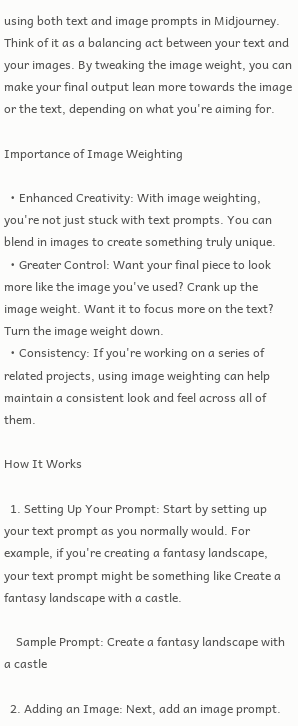using both text and image prompts in Midjourney. Think of it as a balancing act between your text and your images. By tweaking the image weight, you can make your final output lean more towards the image or the text, depending on what you're aiming for.

Importance of Image Weighting

  • Enhanced Creativity: With image weighting, you're not just stuck with text prompts. You can blend in images to create something truly unique.
  • Greater Control: Want your final piece to look more like the image you've used? Crank up the image weight. Want it to focus more on the text? Turn the image weight down.
  • Consistency: If you're working on a series of related projects, using image weighting can help maintain a consistent look and feel across all of them.

How It Works

  1. Setting Up Your Prompt: Start by setting up your text prompt as you normally would. For example, if you're creating a fantasy landscape, your text prompt might be something like Create a fantasy landscape with a castle.

    Sample Prompt: Create a fantasy landscape with a castle

  2. Adding an Image: Next, add an image prompt.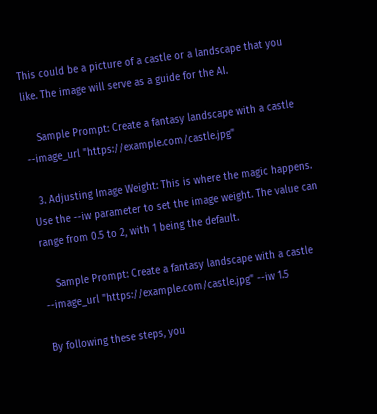This could be a picture of a castle or a landscape that you like. The image will serve as a guide for the AI.

    Sample Prompt: Create a fantasy landscape with a castle --image_url "https://example.com/castle.jpg"

  3. Adjusting Image Weight: This is where the magic happens. Use the --iw parameter to set the image weight. The value can range from 0.5 to 2, with 1 being the default.

    Sample Prompt: Create a fantasy landscape with a castle --image_url "https://example.com/castle.jpg" --iw 1.5

By following these steps, you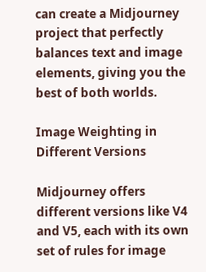can create a Midjourney project that perfectly balances text and image elements, giving you the best of both worlds.

Image Weighting in Different Versions

Midjourney offers different versions like V4 and V5, each with its own set of rules for image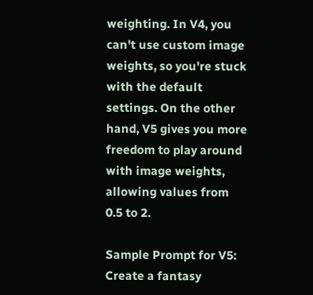weighting. In V4, you can't use custom image weights, so you're stuck with the default settings. On the other hand, V5 gives you more freedom to play around with image weights, allowing values from 0.5 to 2.

Sample Prompt for V5: Create a fantasy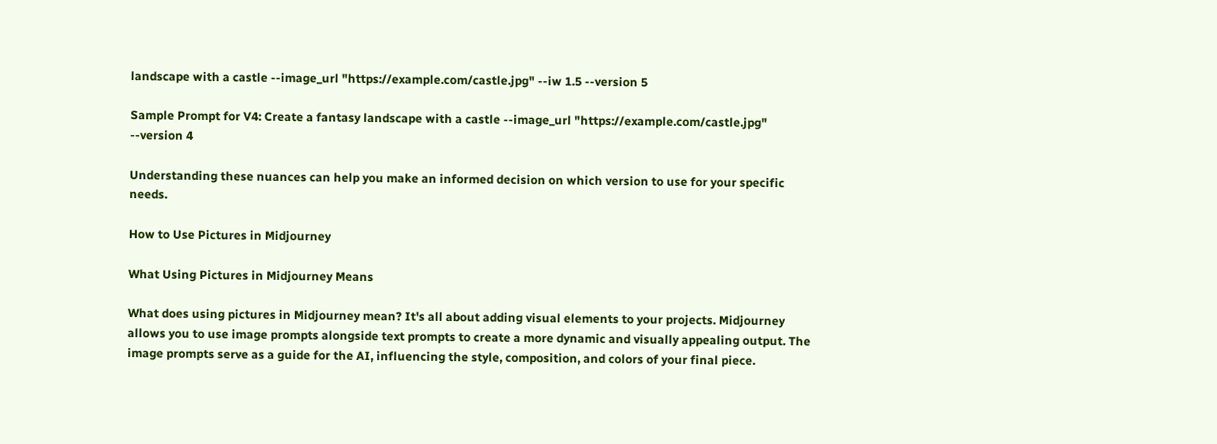landscape with a castle --image_url "https://example.com/castle.jpg" --iw 1.5 --version 5

Sample Prompt for V4: Create a fantasy landscape with a castle --image_url "https://example.com/castle.jpg" --version 4

Understanding these nuances can help you make an informed decision on which version to use for your specific needs.

How to Use Pictures in Midjourney

What Using Pictures in Midjourney Means

What does using pictures in Midjourney mean? It's all about adding visual elements to your projects. Midjourney allows you to use image prompts alongside text prompts to create a more dynamic and visually appealing output. The image prompts serve as a guide for the AI, influencing the style, composition, and colors of your final piece.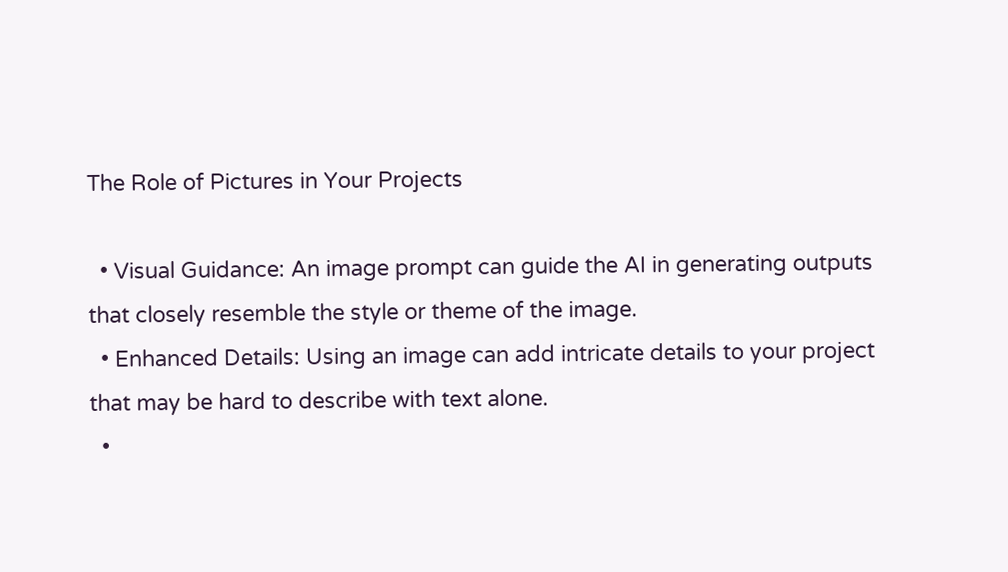The Role of Pictures in Your Projects

  • Visual Guidance: An image prompt can guide the AI in generating outputs that closely resemble the style or theme of the image.
  • Enhanced Details: Using an image can add intricate details to your project that may be hard to describe with text alone.
  •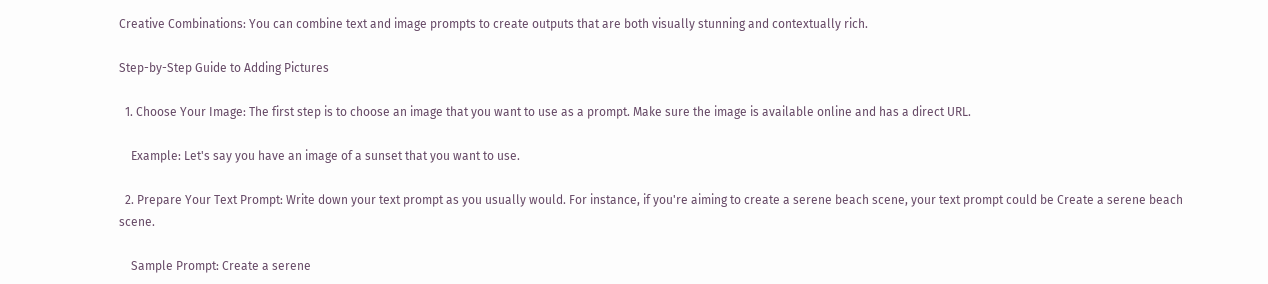Creative Combinations: You can combine text and image prompts to create outputs that are both visually stunning and contextually rich.

Step-by-Step Guide to Adding Pictures

  1. Choose Your Image: The first step is to choose an image that you want to use as a prompt. Make sure the image is available online and has a direct URL.

    Example: Let's say you have an image of a sunset that you want to use.

  2. Prepare Your Text Prompt: Write down your text prompt as you usually would. For instance, if you're aiming to create a serene beach scene, your text prompt could be Create a serene beach scene.

    Sample Prompt: Create a serene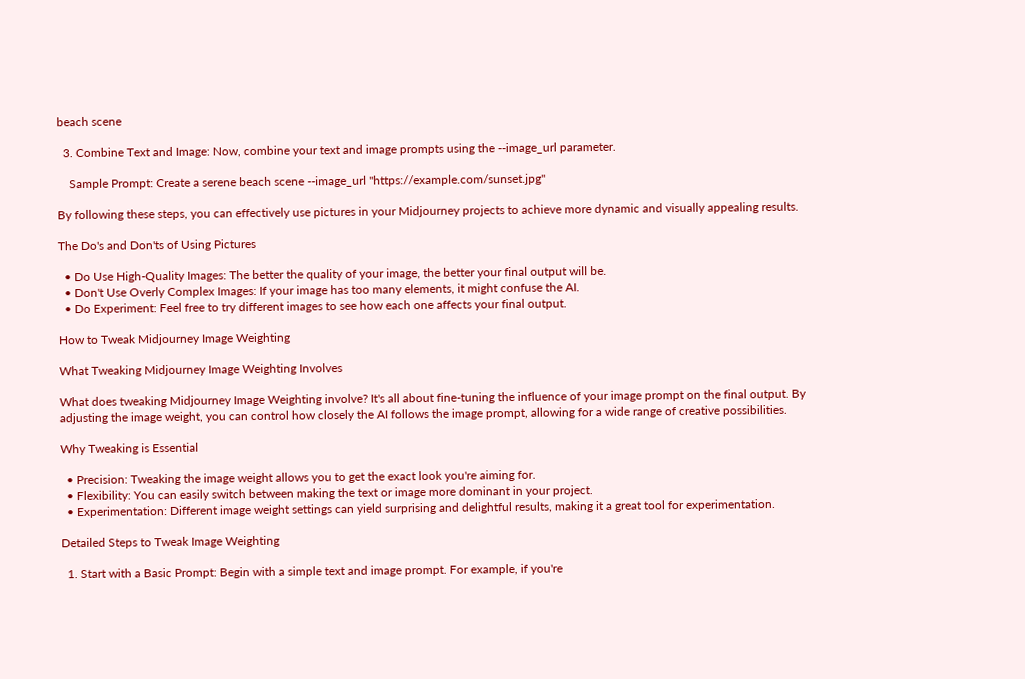beach scene

  3. Combine Text and Image: Now, combine your text and image prompts using the --image_url parameter.

    Sample Prompt: Create a serene beach scene --image_url "https://example.com/sunset.jpg"

By following these steps, you can effectively use pictures in your Midjourney projects to achieve more dynamic and visually appealing results.

The Do's and Don'ts of Using Pictures

  • Do Use High-Quality Images: The better the quality of your image, the better your final output will be.
  • Don't Use Overly Complex Images: If your image has too many elements, it might confuse the AI.
  • Do Experiment: Feel free to try different images to see how each one affects your final output.

How to Tweak Midjourney Image Weighting

What Tweaking Midjourney Image Weighting Involves

What does tweaking Midjourney Image Weighting involve? It's all about fine-tuning the influence of your image prompt on the final output. By adjusting the image weight, you can control how closely the AI follows the image prompt, allowing for a wide range of creative possibilities.

Why Tweaking is Essential

  • Precision: Tweaking the image weight allows you to get the exact look you're aiming for.
  • Flexibility: You can easily switch between making the text or image more dominant in your project.
  • Experimentation: Different image weight settings can yield surprising and delightful results, making it a great tool for experimentation.

Detailed Steps to Tweak Image Weighting

  1. Start with a Basic Prompt: Begin with a simple text and image prompt. For example, if you're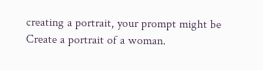creating a portrait, your prompt might be Create a portrait of a woman.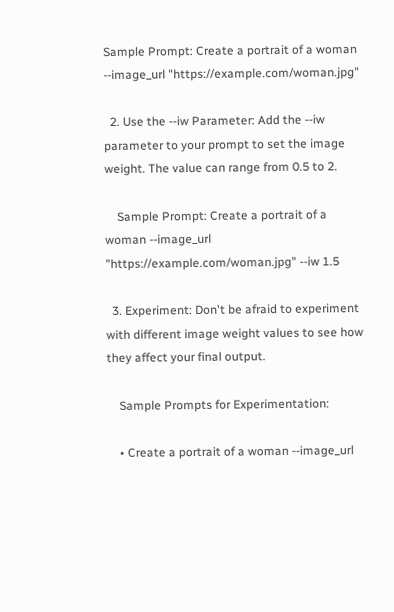Sample Prompt: Create a portrait of a woman --image_url "https://example.com/woman.jpg"

  2. Use the --iw Parameter: Add the --iw parameter to your prompt to set the image weight. The value can range from 0.5 to 2.

    Sample Prompt: Create a portrait of a woman --image_url "https://example.com/woman.jpg" --iw 1.5

  3. Experiment: Don't be afraid to experiment with different image weight values to see how they affect your final output.

    Sample Prompts for Experimentation:

    • Create a portrait of a woman --image_url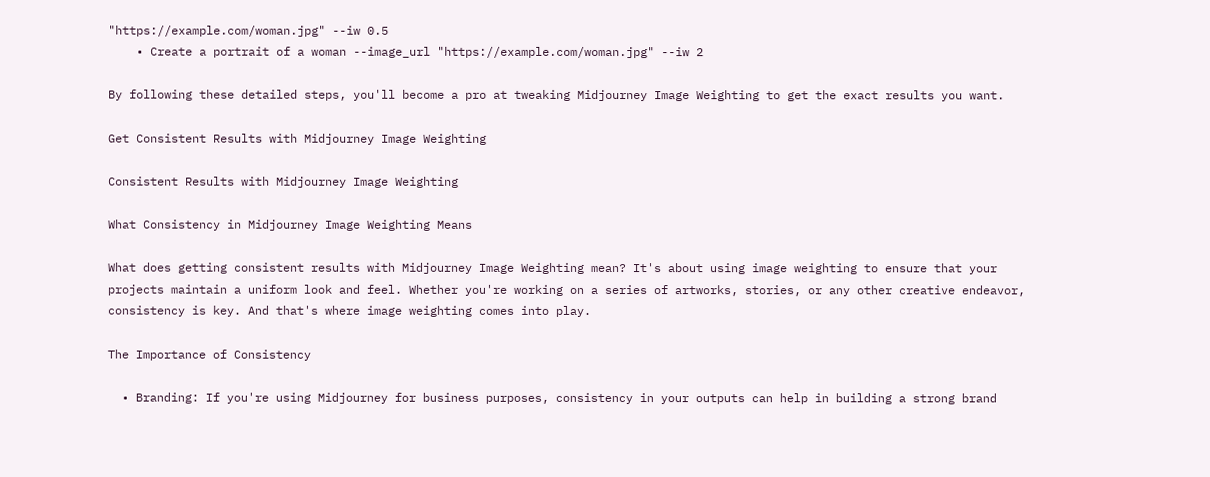"https://example.com/woman.jpg" --iw 0.5
    • Create a portrait of a woman --image_url "https://example.com/woman.jpg" --iw 2

By following these detailed steps, you'll become a pro at tweaking Midjourney Image Weighting to get the exact results you want.

Get Consistent Results with Midjourney Image Weighting

Consistent Results with Midjourney Image Weighting

What Consistency in Midjourney Image Weighting Means

What does getting consistent results with Midjourney Image Weighting mean? It's about using image weighting to ensure that your projects maintain a uniform look and feel. Whether you're working on a series of artworks, stories, or any other creative endeavor, consistency is key. And that's where image weighting comes into play.

The Importance of Consistency

  • Branding: If you're using Midjourney for business purposes, consistency in your outputs can help in building a strong brand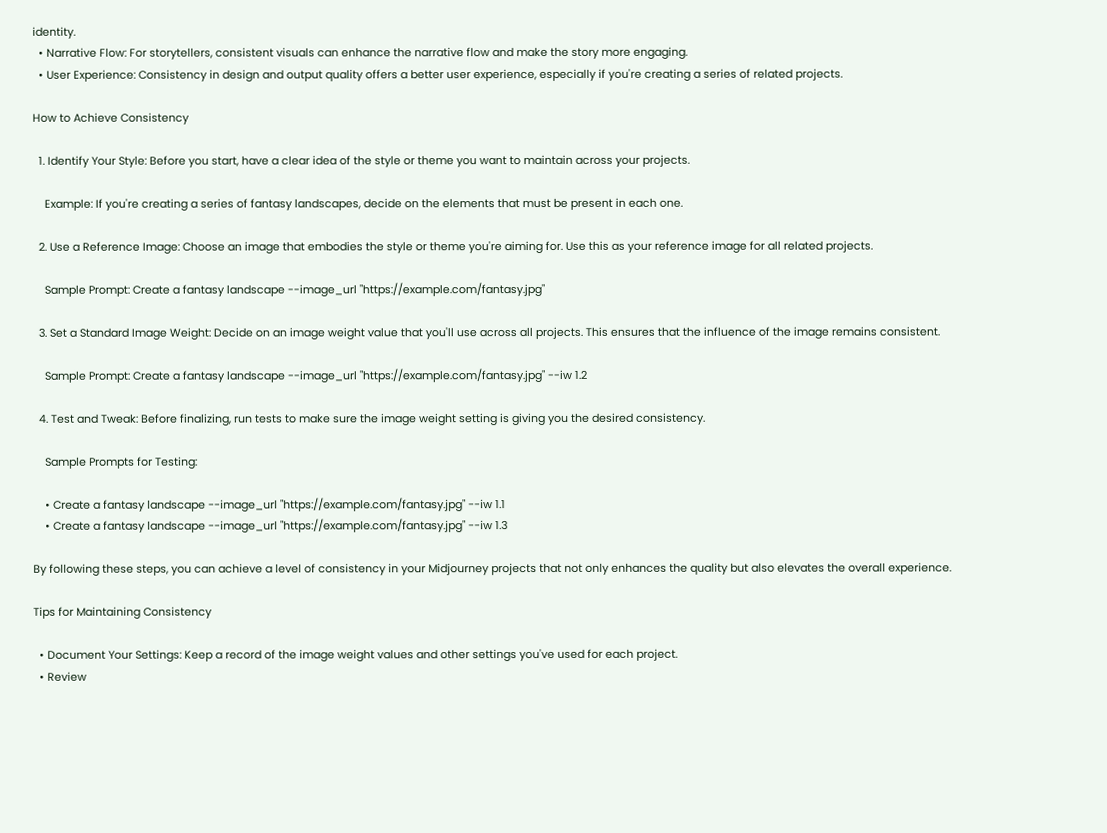identity.
  • Narrative Flow: For storytellers, consistent visuals can enhance the narrative flow and make the story more engaging.
  • User Experience: Consistency in design and output quality offers a better user experience, especially if you're creating a series of related projects.

How to Achieve Consistency

  1. Identify Your Style: Before you start, have a clear idea of the style or theme you want to maintain across your projects.

    Example: If you're creating a series of fantasy landscapes, decide on the elements that must be present in each one.

  2. Use a Reference Image: Choose an image that embodies the style or theme you're aiming for. Use this as your reference image for all related projects.

    Sample Prompt: Create a fantasy landscape --image_url "https://example.com/fantasy.jpg"

  3. Set a Standard Image Weight: Decide on an image weight value that you'll use across all projects. This ensures that the influence of the image remains consistent.

    Sample Prompt: Create a fantasy landscape --image_url "https://example.com/fantasy.jpg" --iw 1.2

  4. Test and Tweak: Before finalizing, run tests to make sure the image weight setting is giving you the desired consistency.

    Sample Prompts for Testing:

    • Create a fantasy landscape --image_url "https://example.com/fantasy.jpg" --iw 1.1
    • Create a fantasy landscape --image_url "https://example.com/fantasy.jpg" --iw 1.3

By following these steps, you can achieve a level of consistency in your Midjourney projects that not only enhances the quality but also elevates the overall experience.

Tips for Maintaining Consistency

  • Document Your Settings: Keep a record of the image weight values and other settings you've used for each project.
  • Review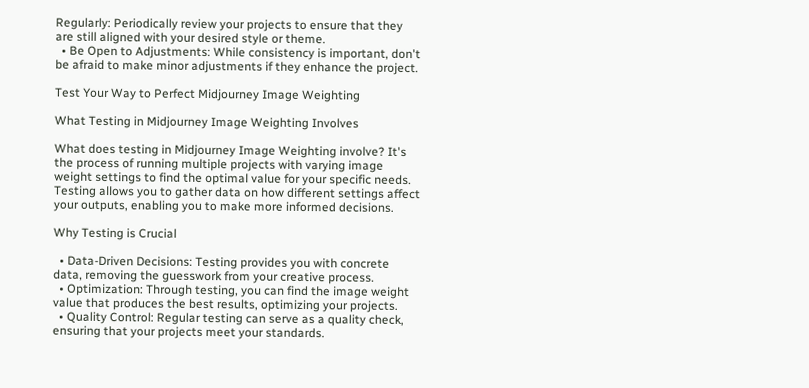Regularly: Periodically review your projects to ensure that they are still aligned with your desired style or theme.
  • Be Open to Adjustments: While consistency is important, don't be afraid to make minor adjustments if they enhance the project.

Test Your Way to Perfect Midjourney Image Weighting

What Testing in Midjourney Image Weighting Involves

What does testing in Midjourney Image Weighting involve? It's the process of running multiple projects with varying image weight settings to find the optimal value for your specific needs. Testing allows you to gather data on how different settings affect your outputs, enabling you to make more informed decisions.

Why Testing is Crucial

  • Data-Driven Decisions: Testing provides you with concrete data, removing the guesswork from your creative process.
  • Optimization: Through testing, you can find the image weight value that produces the best results, optimizing your projects.
  • Quality Control: Regular testing can serve as a quality check, ensuring that your projects meet your standards.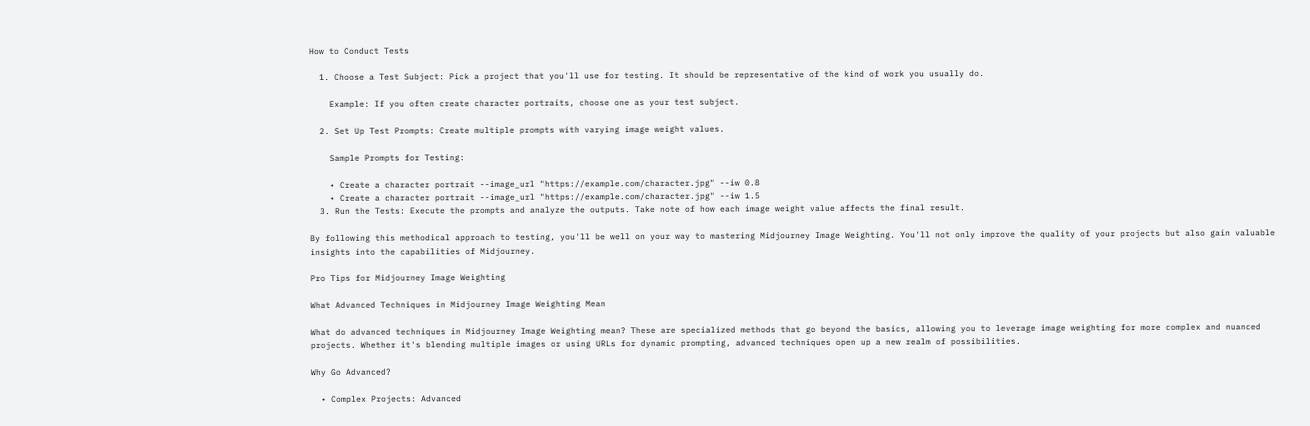How to Conduct Tests

  1. Choose a Test Subject: Pick a project that you'll use for testing. It should be representative of the kind of work you usually do.

    Example: If you often create character portraits, choose one as your test subject.

  2. Set Up Test Prompts: Create multiple prompts with varying image weight values.

    Sample Prompts for Testing:

    • Create a character portrait --image_url "https://example.com/character.jpg" --iw 0.8
    • Create a character portrait --image_url "https://example.com/character.jpg" --iw 1.5
  3. Run the Tests: Execute the prompts and analyze the outputs. Take note of how each image weight value affects the final result.

By following this methodical approach to testing, you'll be well on your way to mastering Midjourney Image Weighting. You'll not only improve the quality of your projects but also gain valuable insights into the capabilities of Midjourney.

Pro Tips for Midjourney Image Weighting

What Advanced Techniques in Midjourney Image Weighting Mean

What do advanced techniques in Midjourney Image Weighting mean? These are specialized methods that go beyond the basics, allowing you to leverage image weighting for more complex and nuanced projects. Whether it's blending multiple images or using URLs for dynamic prompting, advanced techniques open up a new realm of possibilities.

Why Go Advanced?

  • Complex Projects: Advanced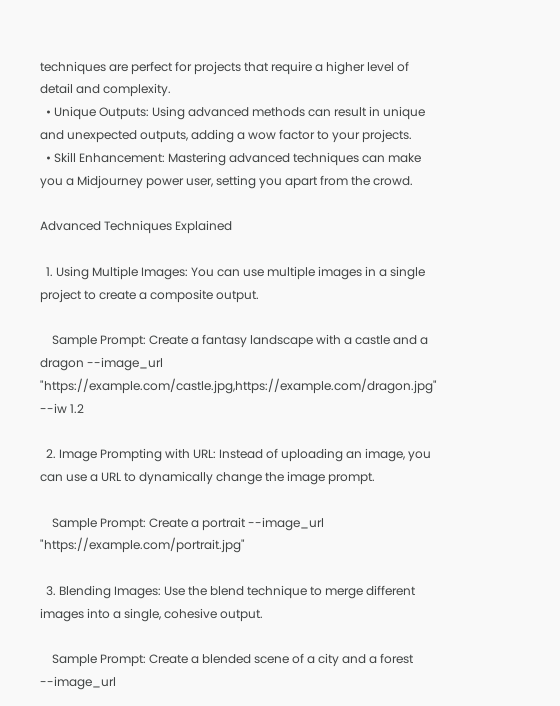techniques are perfect for projects that require a higher level of detail and complexity.
  • Unique Outputs: Using advanced methods can result in unique and unexpected outputs, adding a wow factor to your projects.
  • Skill Enhancement: Mastering advanced techniques can make you a Midjourney power user, setting you apart from the crowd.

Advanced Techniques Explained

  1. Using Multiple Images: You can use multiple images in a single project to create a composite output.

    Sample Prompt: Create a fantasy landscape with a castle and a dragon --image_url "https://example.com/castle.jpg,https://example.com/dragon.jpg" --iw 1.2

  2. Image Prompting with URL: Instead of uploading an image, you can use a URL to dynamically change the image prompt.

    Sample Prompt: Create a portrait --image_url "https://example.com/portrait.jpg"

  3. Blending Images: Use the blend technique to merge different images into a single, cohesive output.

    Sample Prompt: Create a blended scene of a city and a forest --image_url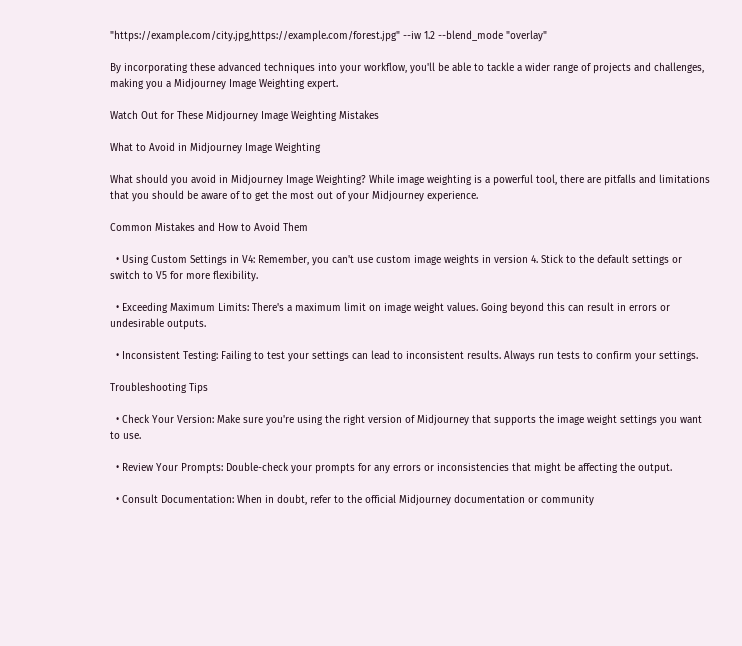"https://example.com/city.jpg,https://example.com/forest.jpg" --iw 1.2 --blend_mode "overlay"

By incorporating these advanced techniques into your workflow, you'll be able to tackle a wider range of projects and challenges, making you a Midjourney Image Weighting expert.

Watch Out for These Midjourney Image Weighting Mistakes

What to Avoid in Midjourney Image Weighting

What should you avoid in Midjourney Image Weighting? While image weighting is a powerful tool, there are pitfalls and limitations that you should be aware of to get the most out of your Midjourney experience.

Common Mistakes and How to Avoid Them

  • Using Custom Settings in V4: Remember, you can't use custom image weights in version 4. Stick to the default settings or switch to V5 for more flexibility.

  • Exceeding Maximum Limits: There's a maximum limit on image weight values. Going beyond this can result in errors or undesirable outputs.

  • Inconsistent Testing: Failing to test your settings can lead to inconsistent results. Always run tests to confirm your settings.

Troubleshooting Tips

  • Check Your Version: Make sure you're using the right version of Midjourney that supports the image weight settings you want to use.

  • Review Your Prompts: Double-check your prompts for any errors or inconsistencies that might be affecting the output.

  • Consult Documentation: When in doubt, refer to the official Midjourney documentation or community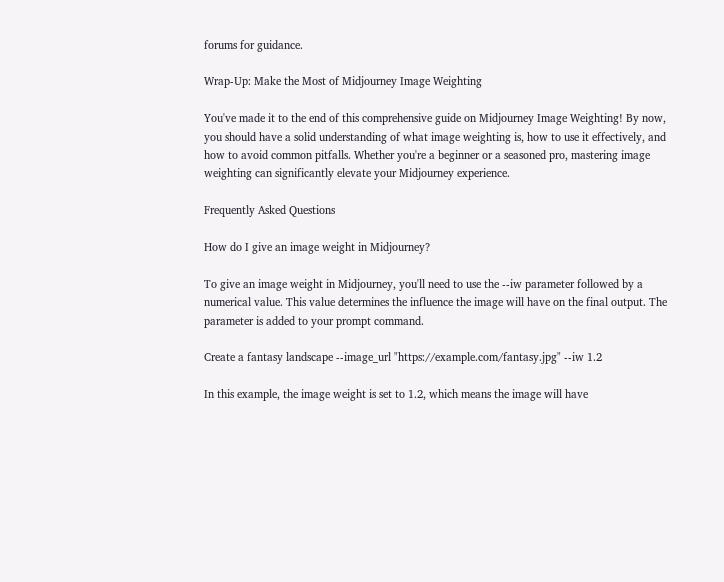forums for guidance.

Wrap-Up: Make the Most of Midjourney Image Weighting

You've made it to the end of this comprehensive guide on Midjourney Image Weighting! By now, you should have a solid understanding of what image weighting is, how to use it effectively, and how to avoid common pitfalls. Whether you're a beginner or a seasoned pro, mastering image weighting can significantly elevate your Midjourney experience.

Frequently Asked Questions

How do I give an image weight in Midjourney?

To give an image weight in Midjourney, you'll need to use the --iw parameter followed by a numerical value. This value determines the influence the image will have on the final output. The parameter is added to your prompt command.

Create a fantasy landscape --image_url "https://example.com/fantasy.jpg" --iw 1.2

In this example, the image weight is set to 1.2, which means the image will have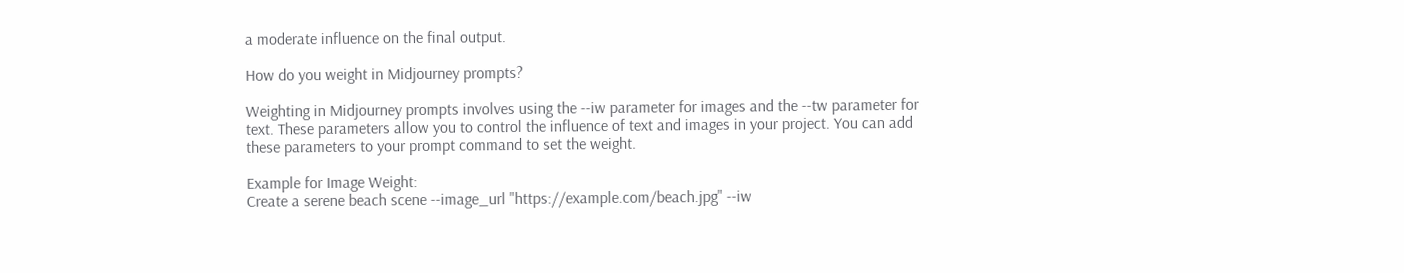a moderate influence on the final output.

How do you weight in Midjourney prompts?

Weighting in Midjourney prompts involves using the --iw parameter for images and the --tw parameter for text. These parameters allow you to control the influence of text and images in your project. You can add these parameters to your prompt command to set the weight.

Example for Image Weight:
Create a serene beach scene --image_url "https://example.com/beach.jpg" --iw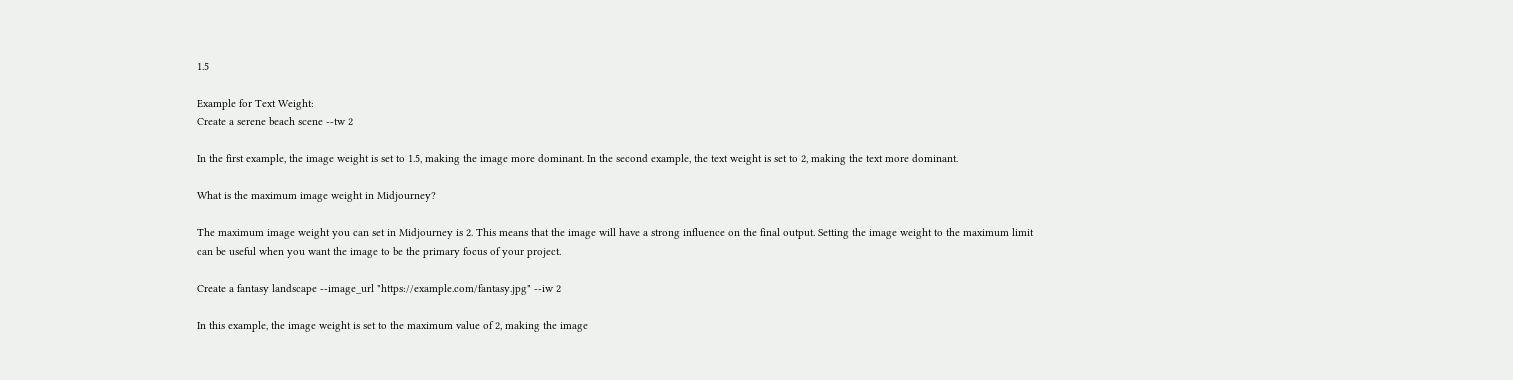1.5

Example for Text Weight:
Create a serene beach scene --tw 2

In the first example, the image weight is set to 1.5, making the image more dominant. In the second example, the text weight is set to 2, making the text more dominant.

What is the maximum image weight in Midjourney?

The maximum image weight you can set in Midjourney is 2. This means that the image will have a strong influence on the final output. Setting the image weight to the maximum limit can be useful when you want the image to be the primary focus of your project.

Create a fantasy landscape --image_url "https://example.com/fantasy.jpg" --iw 2

In this example, the image weight is set to the maximum value of 2, making the image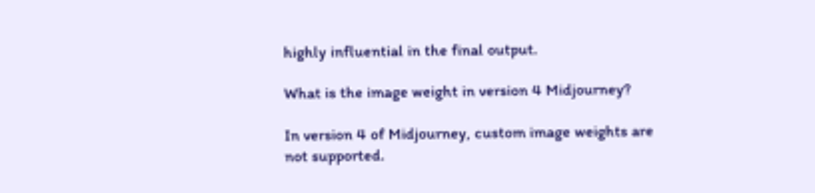highly influential in the final output.

What is the image weight in version 4 Midjourney?

In version 4 of Midjourney, custom image weights are not supported.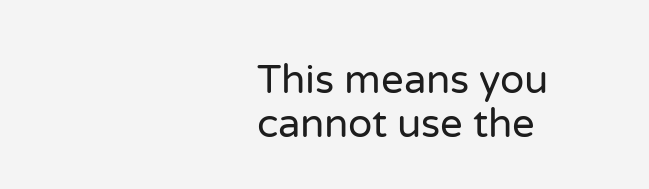This means you cannot use the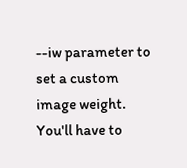--iw parameter to set a custom image weight. You'll have to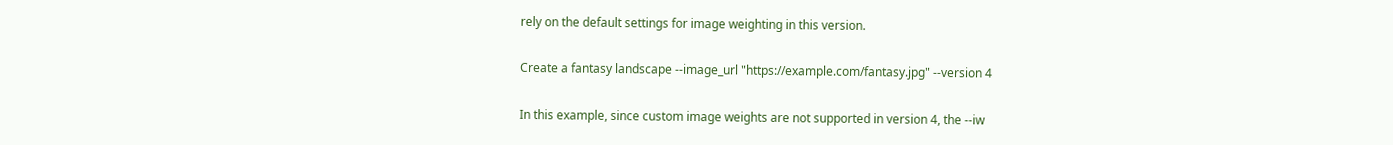rely on the default settings for image weighting in this version.

Create a fantasy landscape --image_url "https://example.com/fantasy.jpg" --version 4

In this example, since custom image weights are not supported in version 4, the --iw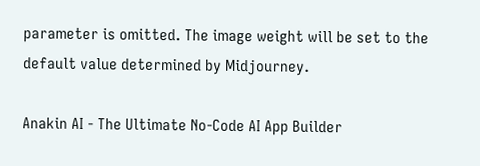parameter is omitted. The image weight will be set to the default value determined by Midjourney.

Anakin AI - The Ultimate No-Code AI App Builder